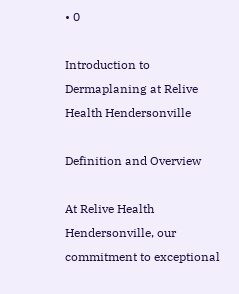• 0

Introduction to Dermaplaning at Relive Health Hendersonville

Definition and Overview

At Relive Health Hendersonville, our commitment to exceptional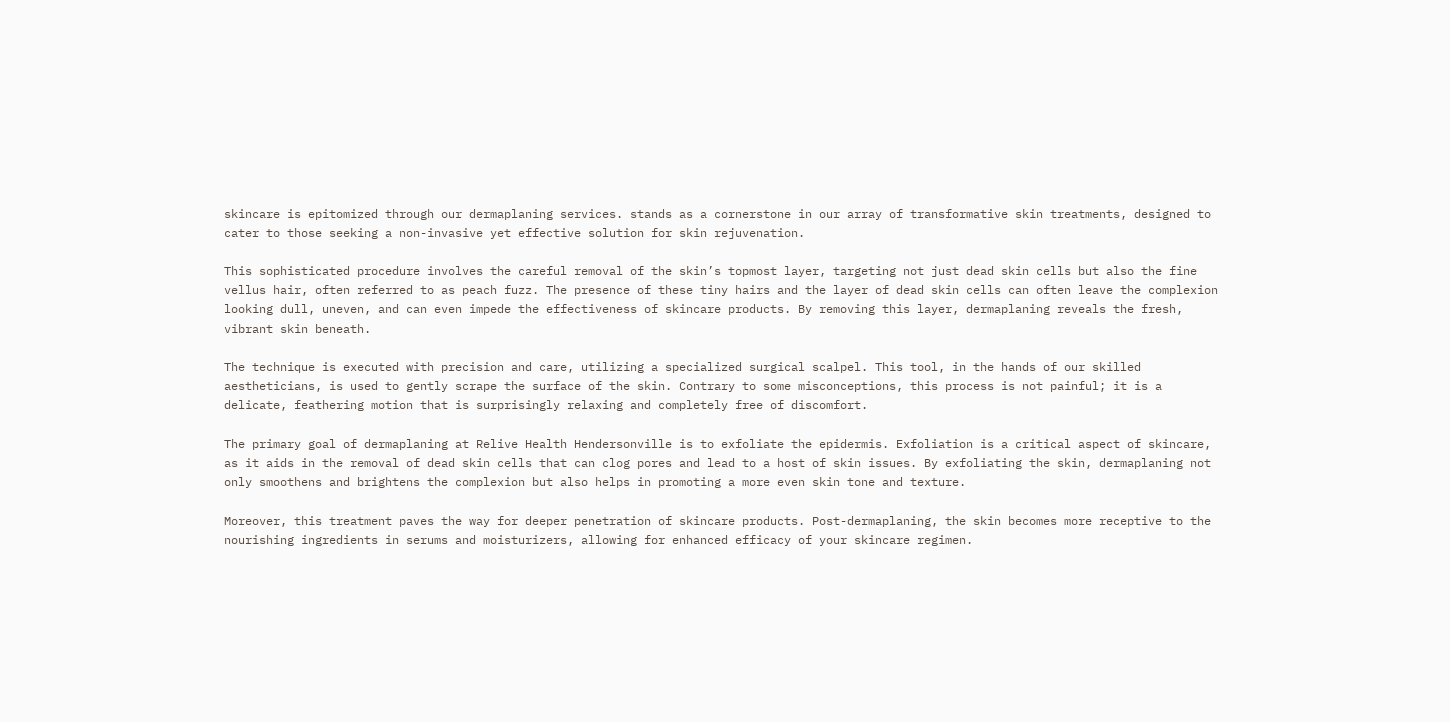skincare is epitomized through our dermaplaning services. stands as a cornerstone in our array of transformative skin treatments, designed to cater to those seeking a non-invasive yet effective solution for skin rejuvenation.

This sophisticated procedure involves the careful removal of the skin’s topmost layer, targeting not just dead skin cells but also the fine vellus hair, often referred to as peach fuzz. The presence of these tiny hairs and the layer of dead skin cells can often leave the complexion looking dull, uneven, and can even impede the effectiveness of skincare products. By removing this layer, dermaplaning reveals the fresh, vibrant skin beneath.

The technique is executed with precision and care, utilizing a specialized surgical scalpel. This tool, in the hands of our skilled aestheticians, is used to gently scrape the surface of the skin. Contrary to some misconceptions, this process is not painful; it is a delicate, feathering motion that is surprisingly relaxing and completely free of discomfort.

The primary goal of dermaplaning at Relive Health Hendersonville is to exfoliate the epidermis. Exfoliation is a critical aspect of skincare, as it aids in the removal of dead skin cells that can clog pores and lead to a host of skin issues. By exfoliating the skin, dermaplaning not only smoothens and brightens the complexion but also helps in promoting a more even skin tone and texture.

Moreover, this treatment paves the way for deeper penetration of skincare products. Post-dermaplaning, the skin becomes more receptive to the nourishing ingredients in serums and moisturizers, allowing for enhanced efficacy of your skincare regimen.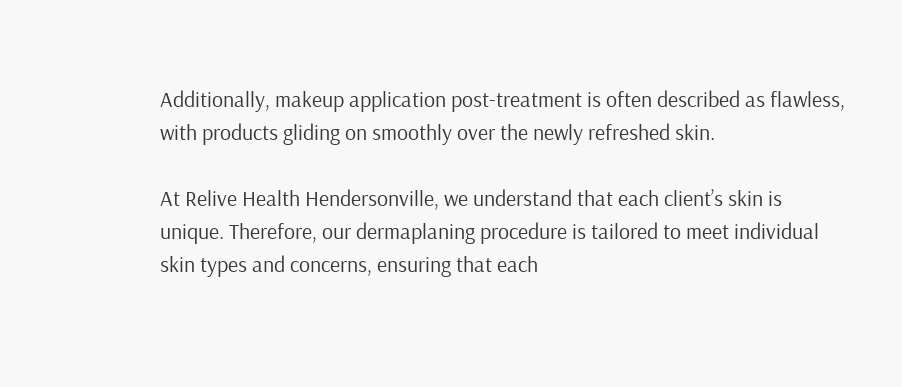Additionally, makeup application post-treatment is often described as flawless, with products gliding on smoothly over the newly refreshed skin.

At Relive Health Hendersonville, we understand that each client’s skin is unique. Therefore, our dermaplaning procedure is tailored to meet individual skin types and concerns, ensuring that each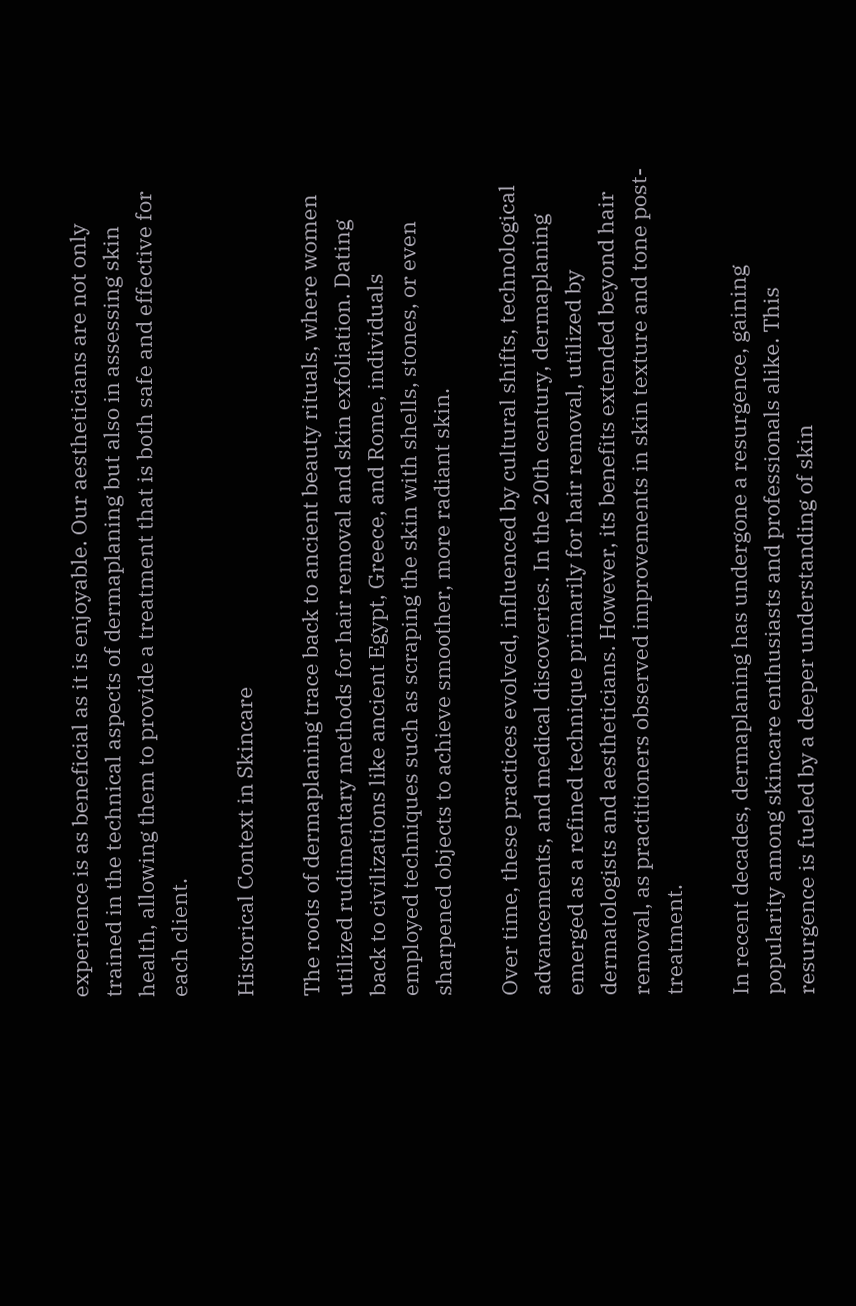experience is as beneficial as it is enjoyable. Our aestheticians are not only trained in the technical aspects of dermaplaning but also in assessing skin health, allowing them to provide a treatment that is both safe and effective for each client.

Historical Context in Skincare

The roots of dermaplaning trace back to ancient beauty rituals, where women utilized rudimentary methods for hair removal and skin exfoliation. Dating back to civilizations like ancient Egypt, Greece, and Rome, individuals employed techniques such as scraping the skin with shells, stones, or even sharpened objects to achieve smoother, more radiant skin.

Over time, these practices evolved, influenced by cultural shifts, technological advancements, and medical discoveries. In the 20th century, dermaplaning emerged as a refined technique primarily for hair removal, utilized by dermatologists and aestheticians. However, its benefits extended beyond hair removal, as practitioners observed improvements in skin texture and tone post-treatment.

In recent decades, dermaplaning has undergone a resurgence, gaining popularity among skincare enthusiasts and professionals alike. This resurgence is fueled by a deeper understanding of skin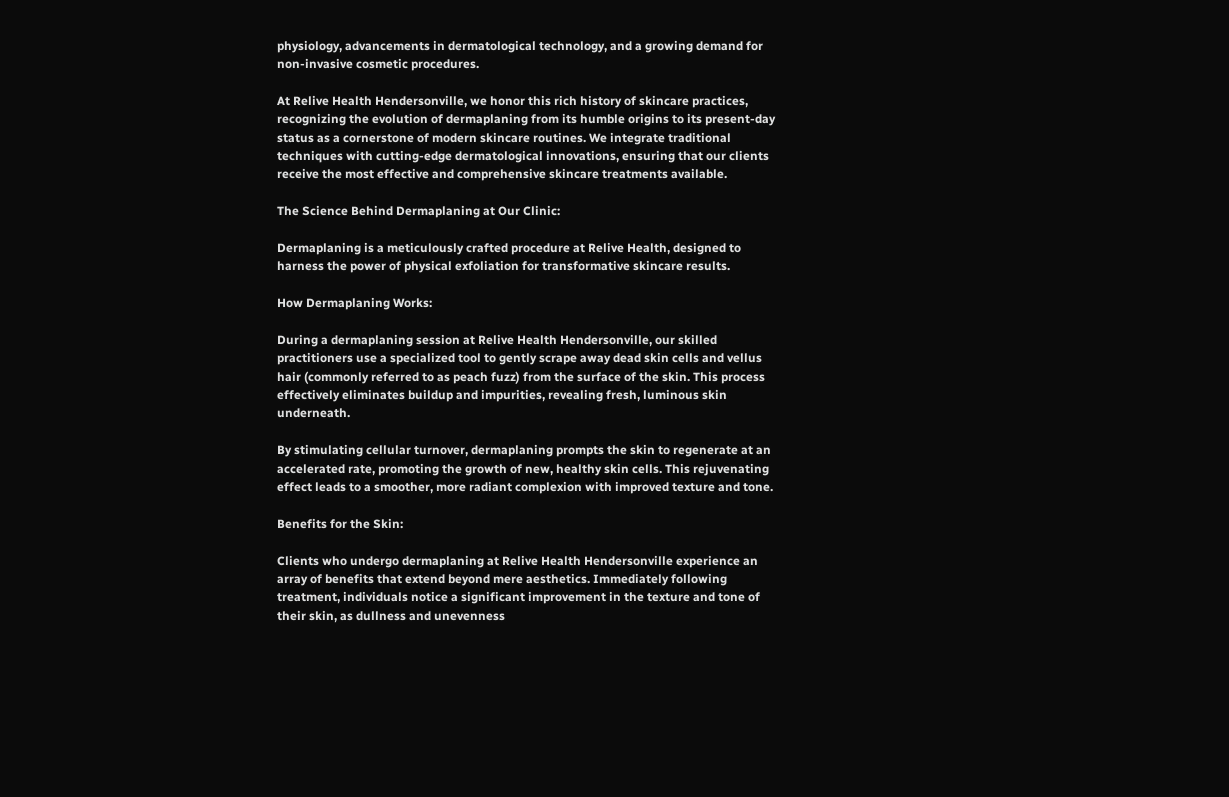physiology, advancements in dermatological technology, and a growing demand for non-invasive cosmetic procedures.

At Relive Health Hendersonville, we honor this rich history of skincare practices, recognizing the evolution of dermaplaning from its humble origins to its present-day status as a cornerstone of modern skincare routines. We integrate traditional techniques with cutting-edge dermatological innovations, ensuring that our clients receive the most effective and comprehensive skincare treatments available.

The Science Behind Dermaplaning at Our Clinic:

Dermaplaning is a meticulously crafted procedure at Relive Health, designed to harness the power of physical exfoliation for transformative skincare results.

How Dermaplaning Works:

During a dermaplaning session at Relive Health Hendersonville, our skilled practitioners use a specialized tool to gently scrape away dead skin cells and vellus hair (commonly referred to as peach fuzz) from the surface of the skin. This process effectively eliminates buildup and impurities, revealing fresh, luminous skin underneath.

By stimulating cellular turnover, dermaplaning prompts the skin to regenerate at an accelerated rate, promoting the growth of new, healthy skin cells. This rejuvenating effect leads to a smoother, more radiant complexion with improved texture and tone.

Benefits for the Skin:

Clients who undergo dermaplaning at Relive Health Hendersonville experience an array of benefits that extend beyond mere aesthetics. Immediately following treatment, individuals notice a significant improvement in the texture and tone of their skin, as dullness and unevenness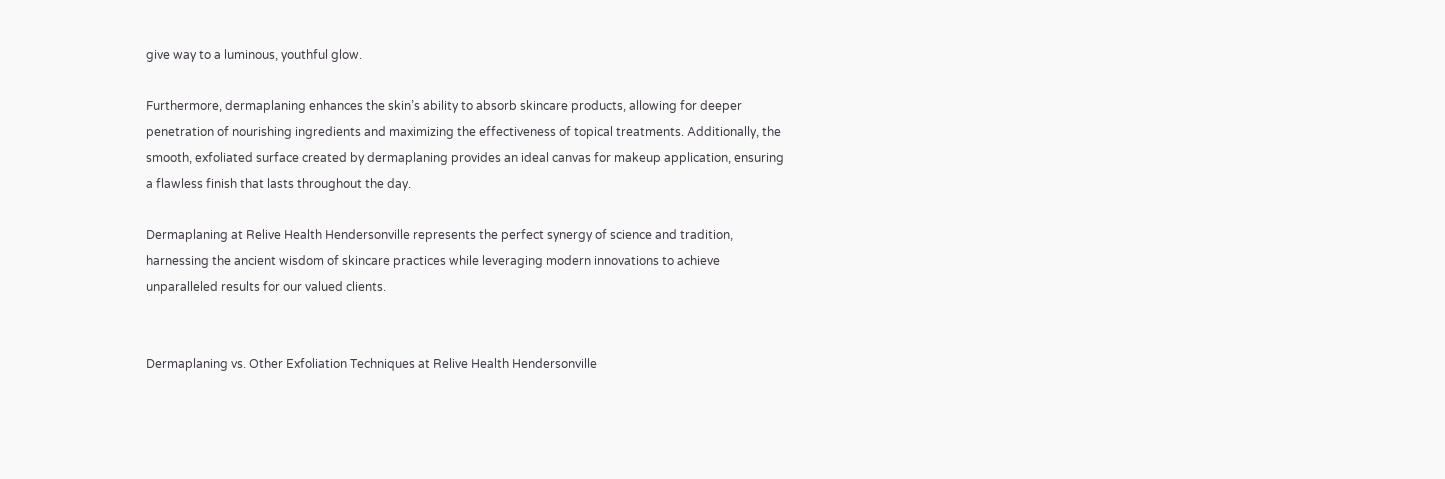give way to a luminous, youthful glow.

Furthermore, dermaplaning enhances the skin’s ability to absorb skincare products, allowing for deeper penetration of nourishing ingredients and maximizing the effectiveness of topical treatments. Additionally, the smooth, exfoliated surface created by dermaplaning provides an ideal canvas for makeup application, ensuring a flawless finish that lasts throughout the day.

Dermaplaning at Relive Health Hendersonville represents the perfect synergy of science and tradition, harnessing the ancient wisdom of skincare practices while leveraging modern innovations to achieve unparalleled results for our valued clients.


Dermaplaning vs. Other Exfoliation Techniques at Relive Health Hendersonville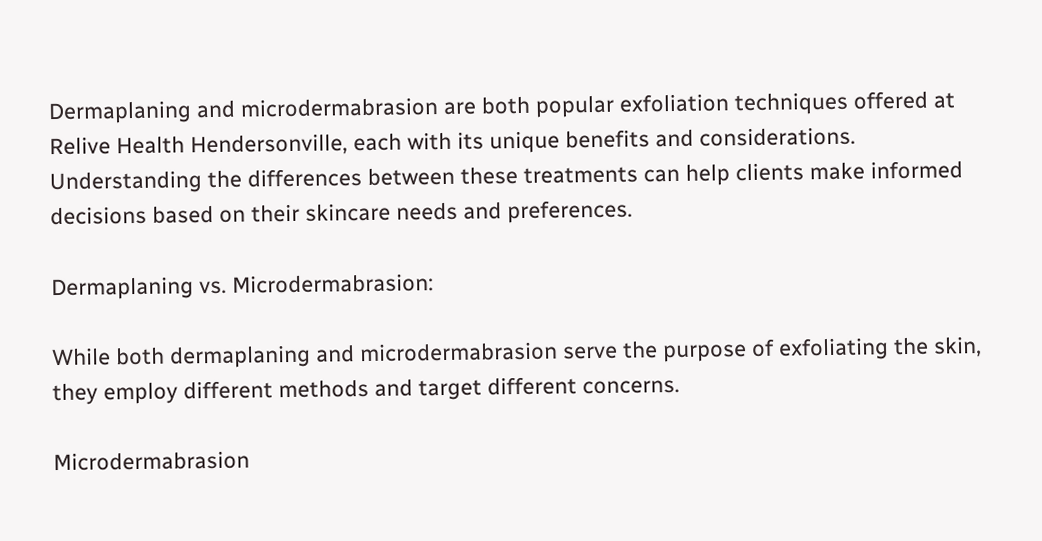Dermaplaning and microdermabrasion are both popular exfoliation techniques offered at Relive Health Hendersonville, each with its unique benefits and considerations. Understanding the differences between these treatments can help clients make informed decisions based on their skincare needs and preferences.

Dermaplaning vs. Microdermabrasion:

While both dermaplaning and microdermabrasion serve the purpose of exfoliating the skin, they employ different methods and target different concerns.

Microdermabrasion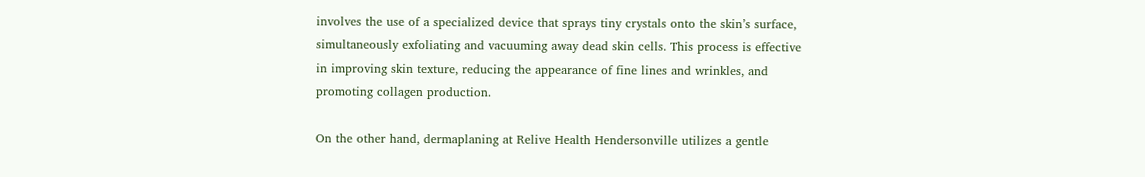involves the use of a specialized device that sprays tiny crystals onto the skin’s surface, simultaneously exfoliating and vacuuming away dead skin cells. This process is effective in improving skin texture, reducing the appearance of fine lines and wrinkles, and promoting collagen production.

On the other hand, dermaplaning at Relive Health Hendersonville utilizes a gentle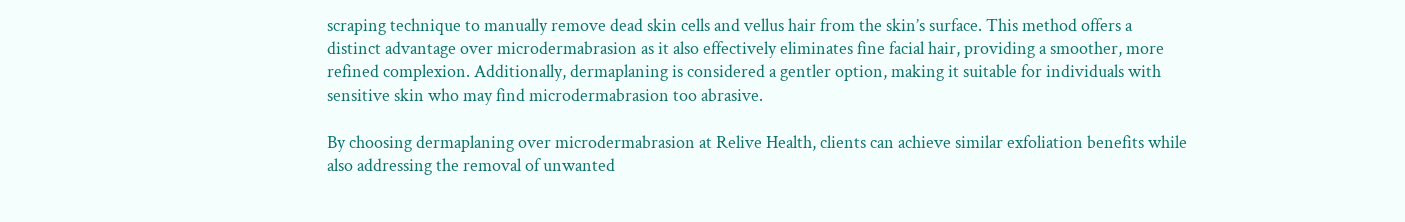scraping technique to manually remove dead skin cells and vellus hair from the skin’s surface. This method offers a distinct advantage over microdermabrasion as it also effectively eliminates fine facial hair, providing a smoother, more refined complexion. Additionally, dermaplaning is considered a gentler option, making it suitable for individuals with sensitive skin who may find microdermabrasion too abrasive.

By choosing dermaplaning over microdermabrasion at Relive Health, clients can achieve similar exfoliation benefits while also addressing the removal of unwanted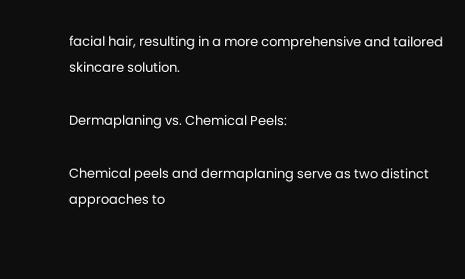facial hair, resulting in a more comprehensive and tailored skincare solution.

Dermaplaning vs. Chemical Peels:

Chemical peels and dermaplaning serve as two distinct approaches to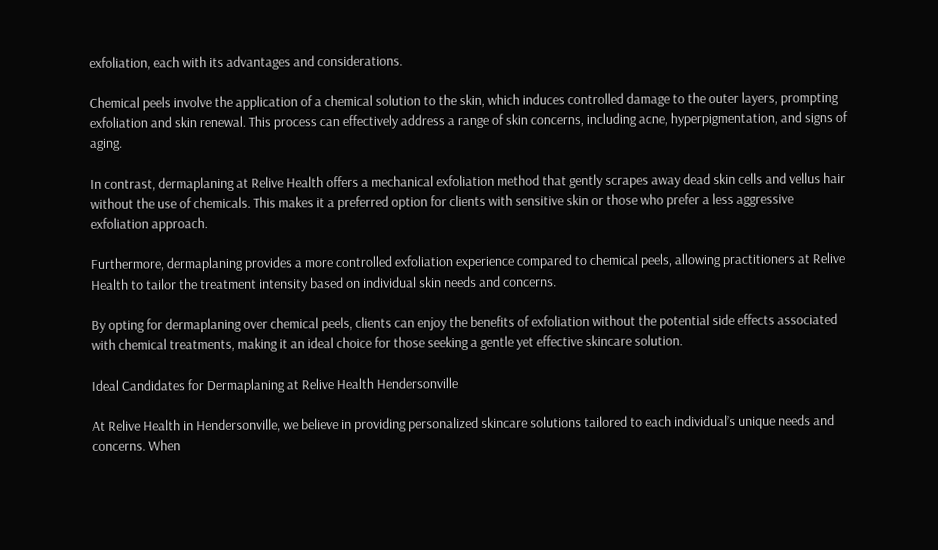exfoliation, each with its advantages and considerations.

Chemical peels involve the application of a chemical solution to the skin, which induces controlled damage to the outer layers, prompting exfoliation and skin renewal. This process can effectively address a range of skin concerns, including acne, hyperpigmentation, and signs of aging.

In contrast, dermaplaning at Relive Health offers a mechanical exfoliation method that gently scrapes away dead skin cells and vellus hair without the use of chemicals. This makes it a preferred option for clients with sensitive skin or those who prefer a less aggressive exfoliation approach.

Furthermore, dermaplaning provides a more controlled exfoliation experience compared to chemical peels, allowing practitioners at Relive Health to tailor the treatment intensity based on individual skin needs and concerns.

By opting for dermaplaning over chemical peels, clients can enjoy the benefits of exfoliation without the potential side effects associated with chemical treatments, making it an ideal choice for those seeking a gentle yet effective skincare solution.

Ideal Candidates for Dermaplaning at Relive Health Hendersonville

At Relive Health in Hendersonville, we believe in providing personalized skincare solutions tailored to each individual’s unique needs and concerns. When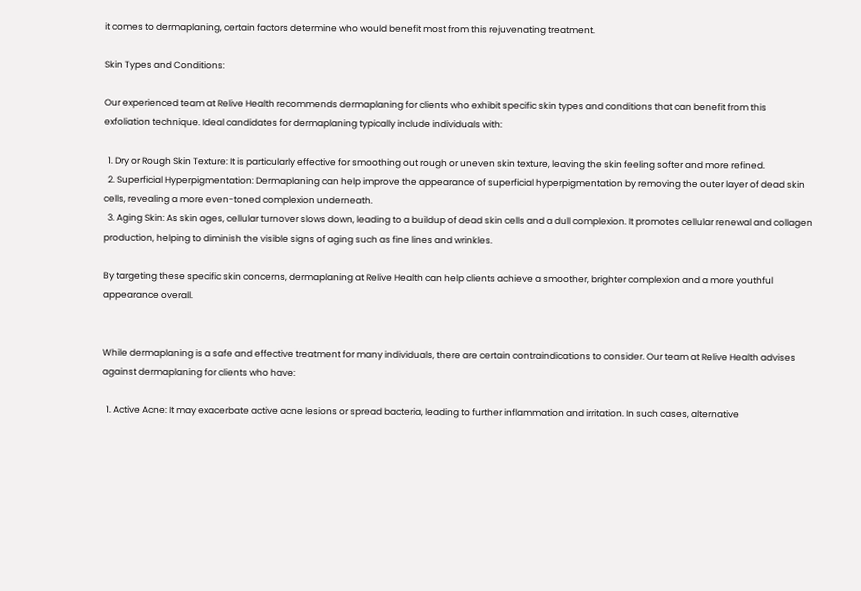it comes to dermaplaning, certain factors determine who would benefit most from this rejuvenating treatment.

Skin Types and Conditions:

Our experienced team at Relive Health recommends dermaplaning for clients who exhibit specific skin types and conditions that can benefit from this exfoliation technique. Ideal candidates for dermaplaning typically include individuals with:

  1. Dry or Rough Skin Texture: It is particularly effective for smoothing out rough or uneven skin texture, leaving the skin feeling softer and more refined.
  2. Superficial Hyperpigmentation: Dermaplaning can help improve the appearance of superficial hyperpigmentation by removing the outer layer of dead skin cells, revealing a more even-toned complexion underneath.
  3. Aging Skin: As skin ages, cellular turnover slows down, leading to a buildup of dead skin cells and a dull complexion. It promotes cellular renewal and collagen production, helping to diminish the visible signs of aging such as fine lines and wrinkles.

By targeting these specific skin concerns, dermaplaning at Relive Health can help clients achieve a smoother, brighter complexion and a more youthful appearance overall.


While dermaplaning is a safe and effective treatment for many individuals, there are certain contraindications to consider. Our team at Relive Health advises against dermaplaning for clients who have:

  1. Active Acne: It may exacerbate active acne lesions or spread bacteria, leading to further inflammation and irritation. In such cases, alternative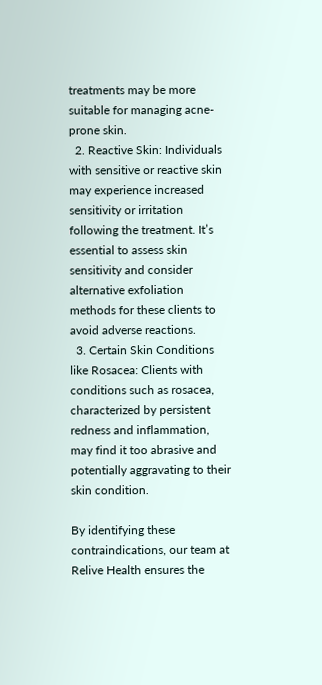treatments may be more suitable for managing acne-prone skin.
  2. Reactive Skin: Individuals with sensitive or reactive skin may experience increased sensitivity or irritation following the treatment. It’s essential to assess skin sensitivity and consider alternative exfoliation methods for these clients to avoid adverse reactions.
  3. Certain Skin Conditions like Rosacea: Clients with conditions such as rosacea, characterized by persistent redness and inflammation, may find it too abrasive and potentially aggravating to their skin condition.

By identifying these contraindications, our team at Relive Health ensures the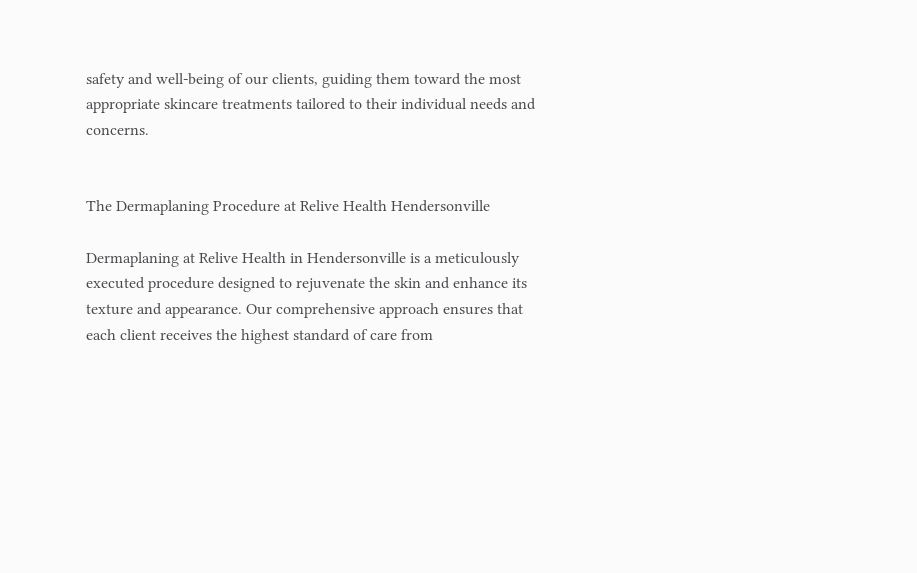safety and well-being of our clients, guiding them toward the most appropriate skincare treatments tailored to their individual needs and concerns.


The Dermaplaning Procedure at Relive Health Hendersonville

Dermaplaning at Relive Health in Hendersonville is a meticulously executed procedure designed to rejuvenate the skin and enhance its texture and appearance. Our comprehensive approach ensures that each client receives the highest standard of care from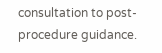consultation to post-procedure guidance.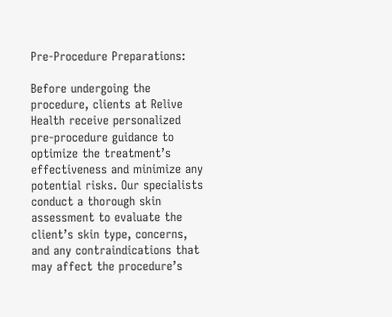Pre-Procedure Preparations:

Before undergoing the procedure, clients at Relive Health receive personalized pre-procedure guidance to optimize the treatment’s effectiveness and minimize any potential risks. Our specialists conduct a thorough skin assessment to evaluate the client’s skin type, concerns, and any contraindications that may affect the procedure’s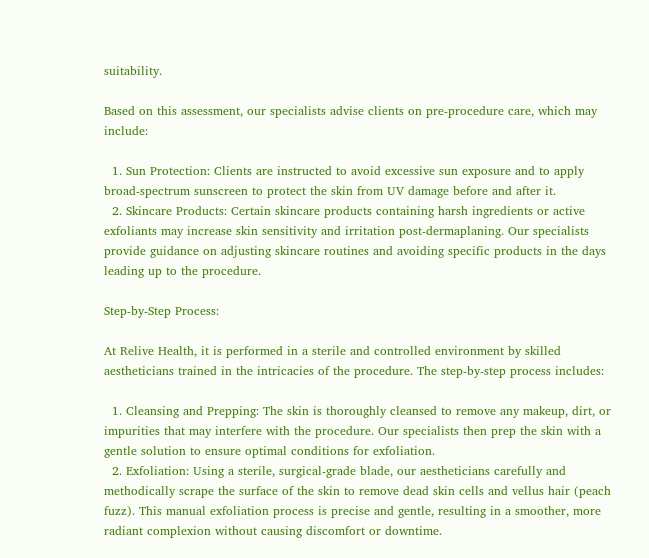suitability.

Based on this assessment, our specialists advise clients on pre-procedure care, which may include:

  1. Sun Protection: Clients are instructed to avoid excessive sun exposure and to apply broad-spectrum sunscreen to protect the skin from UV damage before and after it.
  2. Skincare Products: Certain skincare products containing harsh ingredients or active exfoliants may increase skin sensitivity and irritation post-dermaplaning. Our specialists provide guidance on adjusting skincare routines and avoiding specific products in the days leading up to the procedure.

Step-by-Step Process:

At Relive Health, it is performed in a sterile and controlled environment by skilled aestheticians trained in the intricacies of the procedure. The step-by-step process includes:

  1. Cleansing and Prepping: The skin is thoroughly cleansed to remove any makeup, dirt, or impurities that may interfere with the procedure. Our specialists then prep the skin with a gentle solution to ensure optimal conditions for exfoliation.
  2. Exfoliation: Using a sterile, surgical-grade blade, our aestheticians carefully and methodically scrape the surface of the skin to remove dead skin cells and vellus hair (peach fuzz). This manual exfoliation process is precise and gentle, resulting in a smoother, more radiant complexion without causing discomfort or downtime.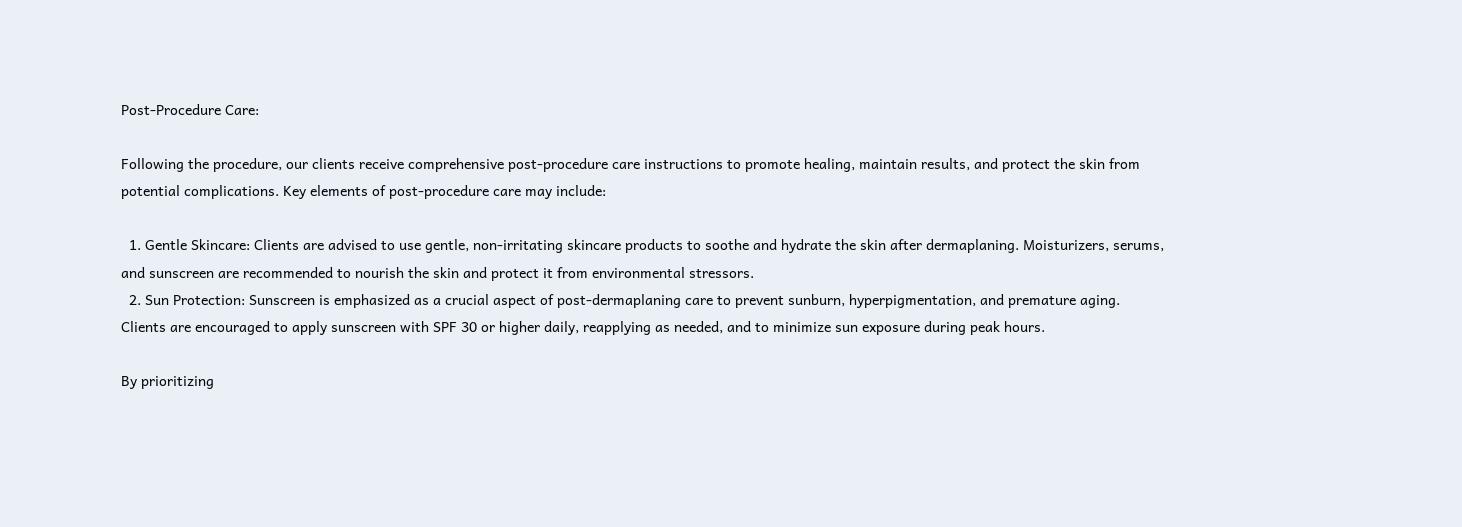Post-Procedure Care:

Following the procedure, our clients receive comprehensive post-procedure care instructions to promote healing, maintain results, and protect the skin from potential complications. Key elements of post-procedure care may include:

  1. Gentle Skincare: Clients are advised to use gentle, non-irritating skincare products to soothe and hydrate the skin after dermaplaning. Moisturizers, serums, and sunscreen are recommended to nourish the skin and protect it from environmental stressors.
  2. Sun Protection: Sunscreen is emphasized as a crucial aspect of post-dermaplaning care to prevent sunburn, hyperpigmentation, and premature aging. Clients are encouraged to apply sunscreen with SPF 30 or higher daily, reapplying as needed, and to minimize sun exposure during peak hours.

By prioritizing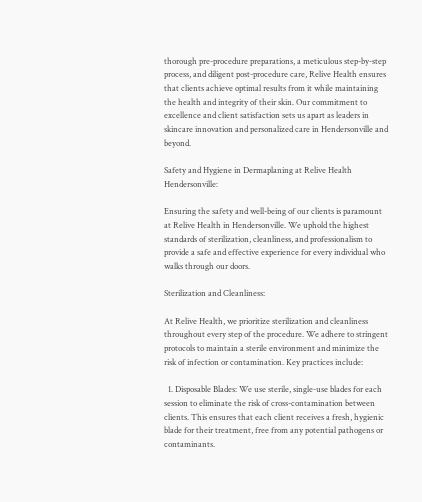thorough pre-procedure preparations, a meticulous step-by-step process, and diligent post-procedure care, Relive Health ensures that clients achieve optimal results from it while maintaining the health and integrity of their skin. Our commitment to excellence and client satisfaction sets us apart as leaders in skincare innovation and personalized care in Hendersonville and beyond.

Safety and Hygiene in Dermaplaning at Relive Health Hendersonville:

Ensuring the safety and well-being of our clients is paramount at Relive Health in Hendersonville. We uphold the highest standards of sterilization, cleanliness, and professionalism to provide a safe and effective experience for every individual who walks through our doors.

Sterilization and Cleanliness:

At Relive Health, we prioritize sterilization and cleanliness throughout every step of the procedure. We adhere to stringent protocols to maintain a sterile environment and minimize the risk of infection or contamination. Key practices include:

  1. Disposable Blades: We use sterile, single-use blades for each session to eliminate the risk of cross-contamination between clients. This ensures that each client receives a fresh, hygienic blade for their treatment, free from any potential pathogens or contaminants.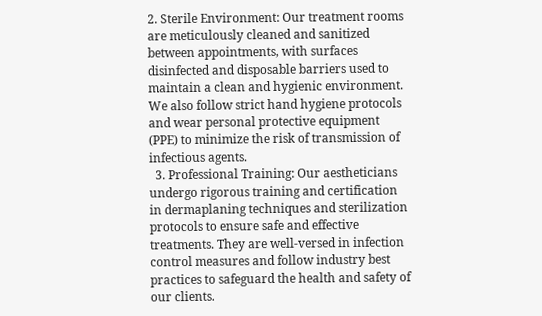2. Sterile Environment: Our treatment rooms are meticulously cleaned and sanitized between appointments, with surfaces disinfected and disposable barriers used to maintain a clean and hygienic environment. We also follow strict hand hygiene protocols and wear personal protective equipment (PPE) to minimize the risk of transmission of infectious agents.
  3. Professional Training: Our aestheticians undergo rigorous training and certification in dermaplaning techniques and sterilization protocols to ensure safe and effective treatments. They are well-versed in infection control measures and follow industry best practices to safeguard the health and safety of our clients.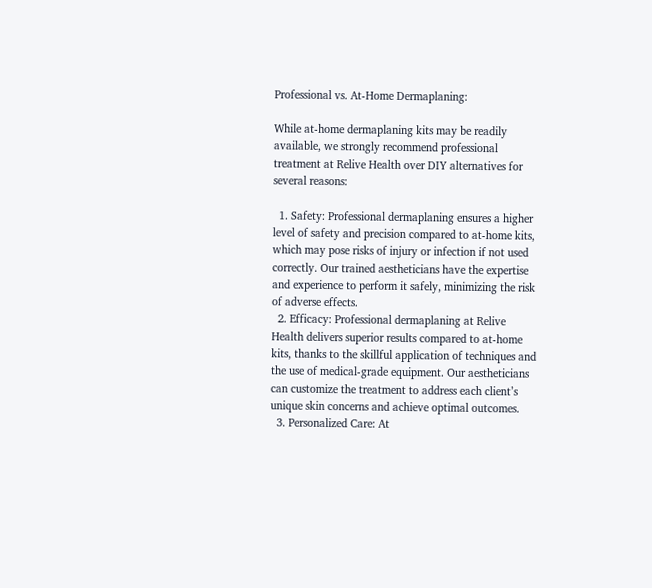Professional vs. At-Home Dermaplaning:

While at-home dermaplaning kits may be readily available, we strongly recommend professional treatment at Relive Health over DIY alternatives for several reasons:

  1. Safety: Professional dermaplaning ensures a higher level of safety and precision compared to at-home kits, which may pose risks of injury or infection if not used correctly. Our trained aestheticians have the expertise and experience to perform it safely, minimizing the risk of adverse effects.
  2. Efficacy: Professional dermaplaning at Relive Health delivers superior results compared to at-home kits, thanks to the skillful application of techniques and the use of medical-grade equipment. Our aestheticians can customize the treatment to address each client’s unique skin concerns and achieve optimal outcomes.
  3. Personalized Care: At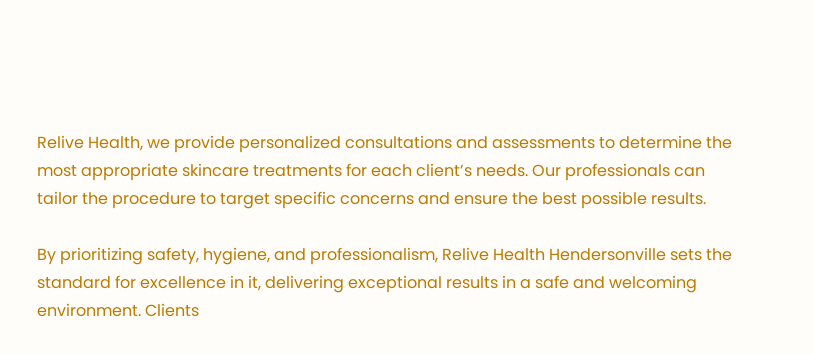Relive Health, we provide personalized consultations and assessments to determine the most appropriate skincare treatments for each client’s needs. Our professionals can tailor the procedure to target specific concerns and ensure the best possible results.

By prioritizing safety, hygiene, and professionalism, Relive Health Hendersonville sets the standard for excellence in it, delivering exceptional results in a safe and welcoming environment. Clients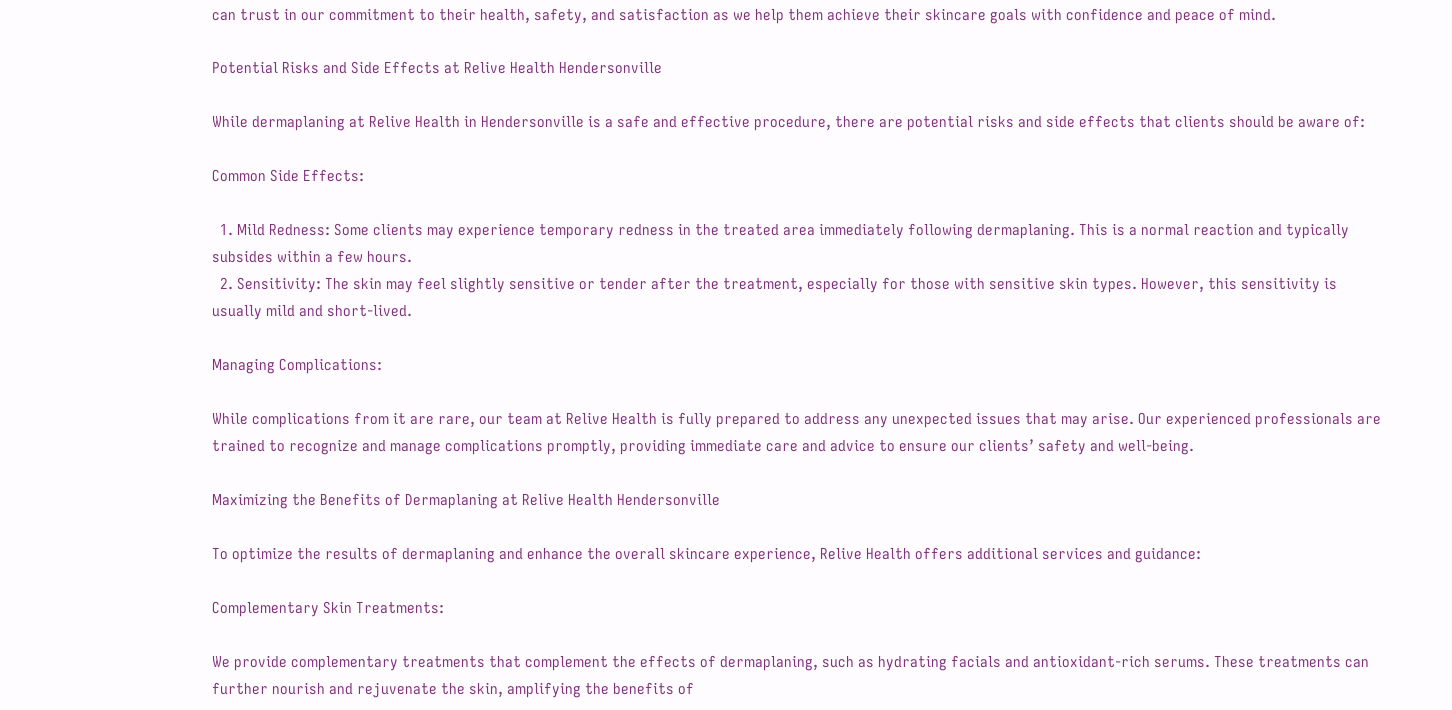can trust in our commitment to their health, safety, and satisfaction as we help them achieve their skincare goals with confidence and peace of mind.

Potential Risks and Side Effects at Relive Health Hendersonville

While dermaplaning at Relive Health in Hendersonville is a safe and effective procedure, there are potential risks and side effects that clients should be aware of:

Common Side Effects:

  1. Mild Redness: Some clients may experience temporary redness in the treated area immediately following dermaplaning. This is a normal reaction and typically subsides within a few hours.
  2. Sensitivity: The skin may feel slightly sensitive or tender after the treatment, especially for those with sensitive skin types. However, this sensitivity is usually mild and short-lived.

Managing Complications:

While complications from it are rare, our team at Relive Health is fully prepared to address any unexpected issues that may arise. Our experienced professionals are trained to recognize and manage complications promptly, providing immediate care and advice to ensure our clients’ safety and well-being.

Maximizing the Benefits of Dermaplaning at Relive Health Hendersonville

To optimize the results of dermaplaning and enhance the overall skincare experience, Relive Health offers additional services and guidance:

Complementary Skin Treatments:

We provide complementary treatments that complement the effects of dermaplaning, such as hydrating facials and antioxidant-rich serums. These treatments can further nourish and rejuvenate the skin, amplifying the benefits of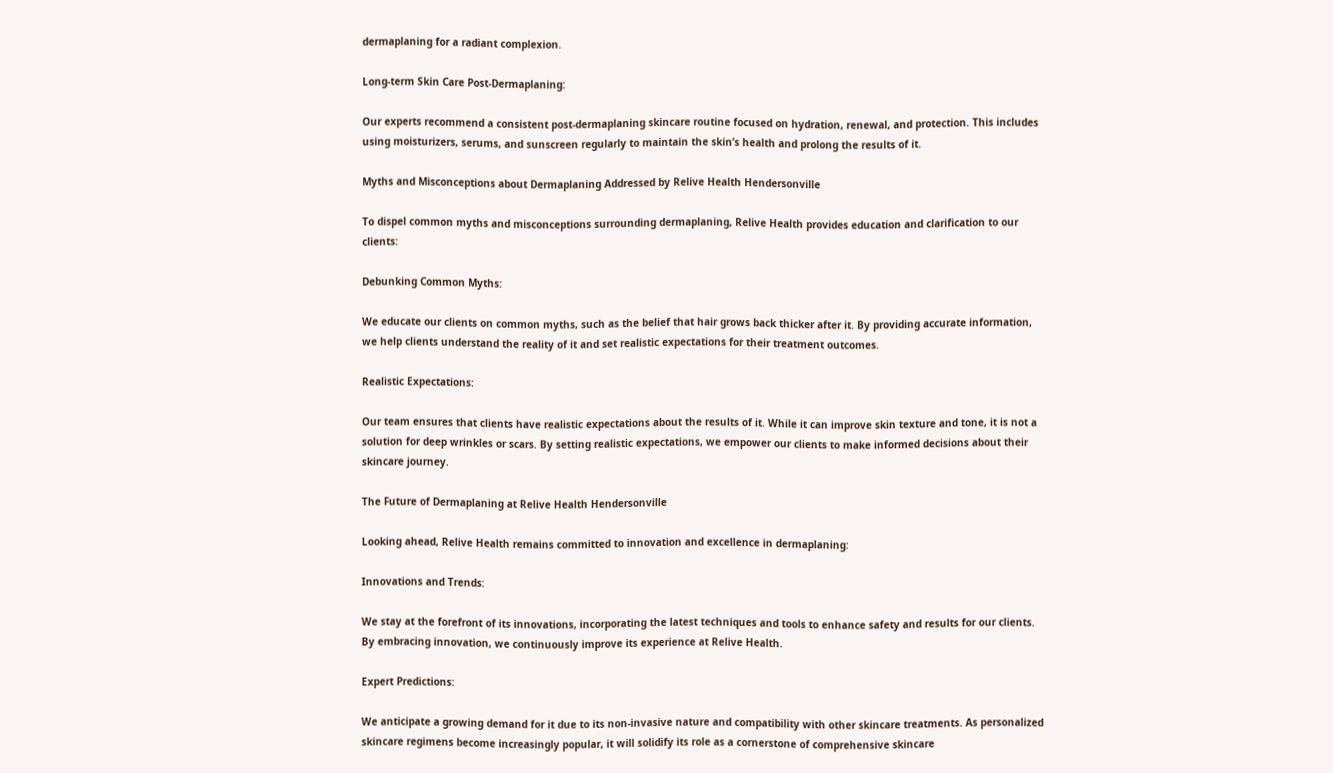dermaplaning for a radiant complexion.

Long-term Skin Care Post-Dermaplaning:

Our experts recommend a consistent post-dermaplaning skincare routine focused on hydration, renewal, and protection. This includes using moisturizers, serums, and sunscreen regularly to maintain the skin’s health and prolong the results of it.

Myths and Misconceptions about Dermaplaning Addressed by Relive Health Hendersonville

To dispel common myths and misconceptions surrounding dermaplaning, Relive Health provides education and clarification to our clients:

Debunking Common Myths:

We educate our clients on common myths, such as the belief that hair grows back thicker after it. By providing accurate information, we help clients understand the reality of it and set realistic expectations for their treatment outcomes.

Realistic Expectations:

Our team ensures that clients have realistic expectations about the results of it. While it can improve skin texture and tone, it is not a solution for deep wrinkles or scars. By setting realistic expectations, we empower our clients to make informed decisions about their skincare journey.

The Future of Dermaplaning at Relive Health Hendersonville

Looking ahead, Relive Health remains committed to innovation and excellence in dermaplaning:

Innovations and Trends:

We stay at the forefront of its innovations, incorporating the latest techniques and tools to enhance safety and results for our clients. By embracing innovation, we continuously improve its experience at Relive Health.

Expert Predictions:

We anticipate a growing demand for it due to its non-invasive nature and compatibility with other skincare treatments. As personalized skincare regimens become increasingly popular, it will solidify its role as a cornerstone of comprehensive skincare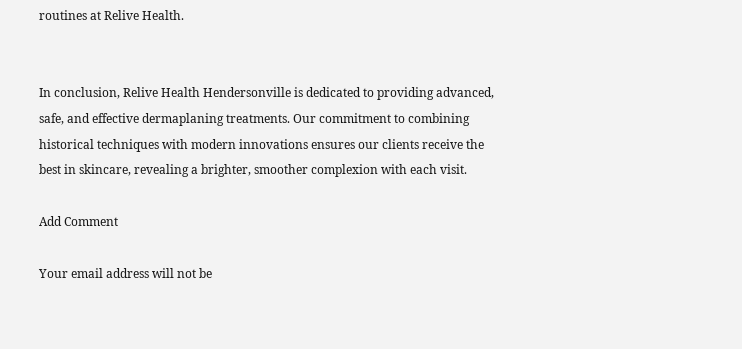routines at Relive Health.


In conclusion, Relive Health Hendersonville is dedicated to providing advanced, safe, and effective dermaplaning treatments. Our commitment to combining historical techniques with modern innovations ensures our clients receive the best in skincare, revealing a brighter, smoother complexion with each visit.

Add Comment

Your email address will not be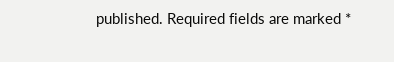published. Required fields are marked *